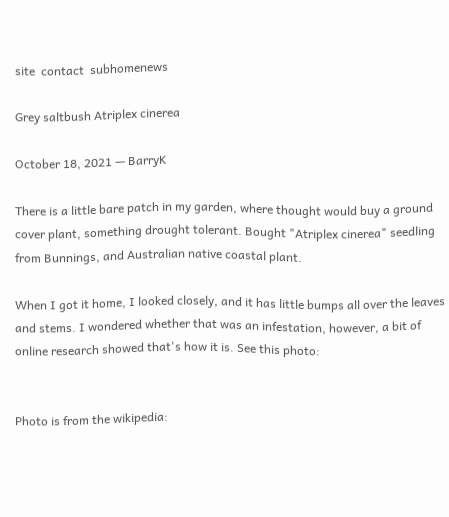site  contact  subhomenews

Grey saltbush Atriplex cinerea

October 18, 2021 — BarryK

There is a little bare patch in my garden, where thought would buy a ground cover plant, something drought tolerant. Bought "Atriplex cinerea" seedling from Bunnings, and Australian native coastal plant.

When I got it home, I looked closely, and it has little bumps all over the leaves and stems. I wondered whether that was an infestation, however, a bit of online research showed that's how it is. See this photo:


Photo is from the wikipedia: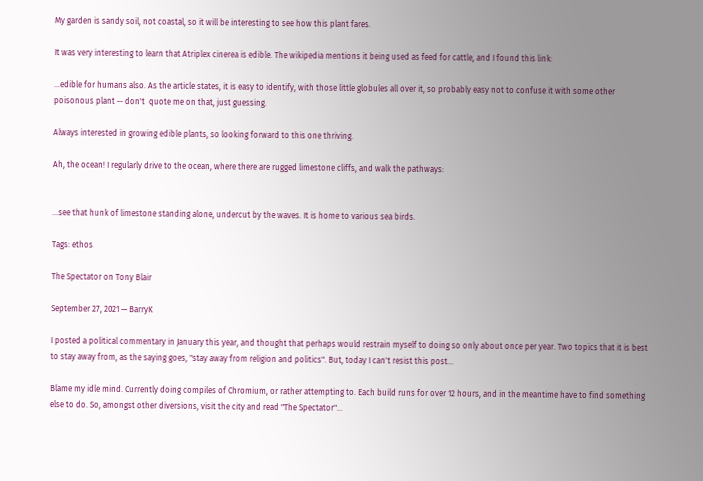My garden is sandy soil, not coastal, so it will be interesting to see how this plant fares.

It was very interesting to learn that Atriplex cinerea is edible. The wikipedia mentions it being used as feed for cattle, and I found this link:

...edible for humans also. As the article states, it is easy to identify, with those little globules all over it, so probably easy not to confuse it with some other poisonous plant -- don't  quote me on that, just guessing.

Always interested in growing edible plants, so looking forward to this one thriving.

Ah, the ocean! I regularly drive to the ocean, where there are rugged limestone cliffs, and walk the pathways:


...see that hunk of limestone standing alone, undercut by the waves. It is home to various sea birds.

Tags: ethos

The Spectator on Tony Blair

September 27, 2021 — BarryK

I posted a political commentary in January this year, and thought that perhaps would restrain myself to doing so only about once per year. Two topics that it is best to stay away from, as the saying goes, "stay away from religion and politics". But, today I can't resist this post...

Blame my idle mind. Currently doing compiles of Chromium, or rather attempting to. Each build runs for over 12 hours, and in the meantime have to find something else to do. So, amongst other diversions, visit the city and read "The Spectator"...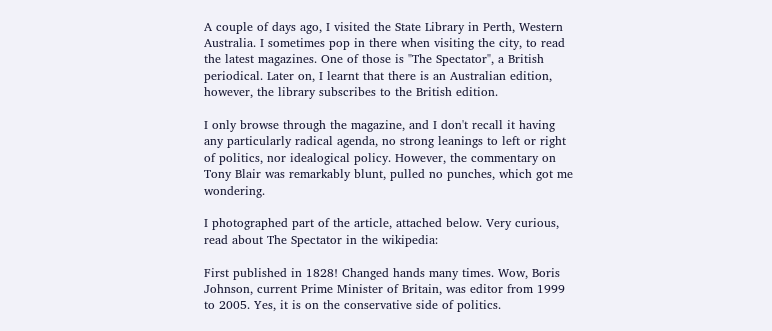A couple of days ago, I visited the State Library in Perth, Western Australia. I sometimes pop in there when visiting the city, to read the latest magazines. One of those is "The Spectator", a British periodical. Later on, I learnt that there is an Australian edition, however, the library subscribes to the British edition.

I only browse through the magazine, and I don't recall it having any particularly radical agenda, no strong leanings to left or right of politics, nor idealogical policy. However, the commentary on Tony Blair was remarkably blunt, pulled no punches, which got me wondering.

I photographed part of the article, attached below. Very curious, read about The Spectator in the wikipedia:

First published in 1828! Changed hands many times. Wow, Boris Johnson, current Prime Minister of Britain, was editor from 1999 to 2005. Yes, it is on the conservative side of politics.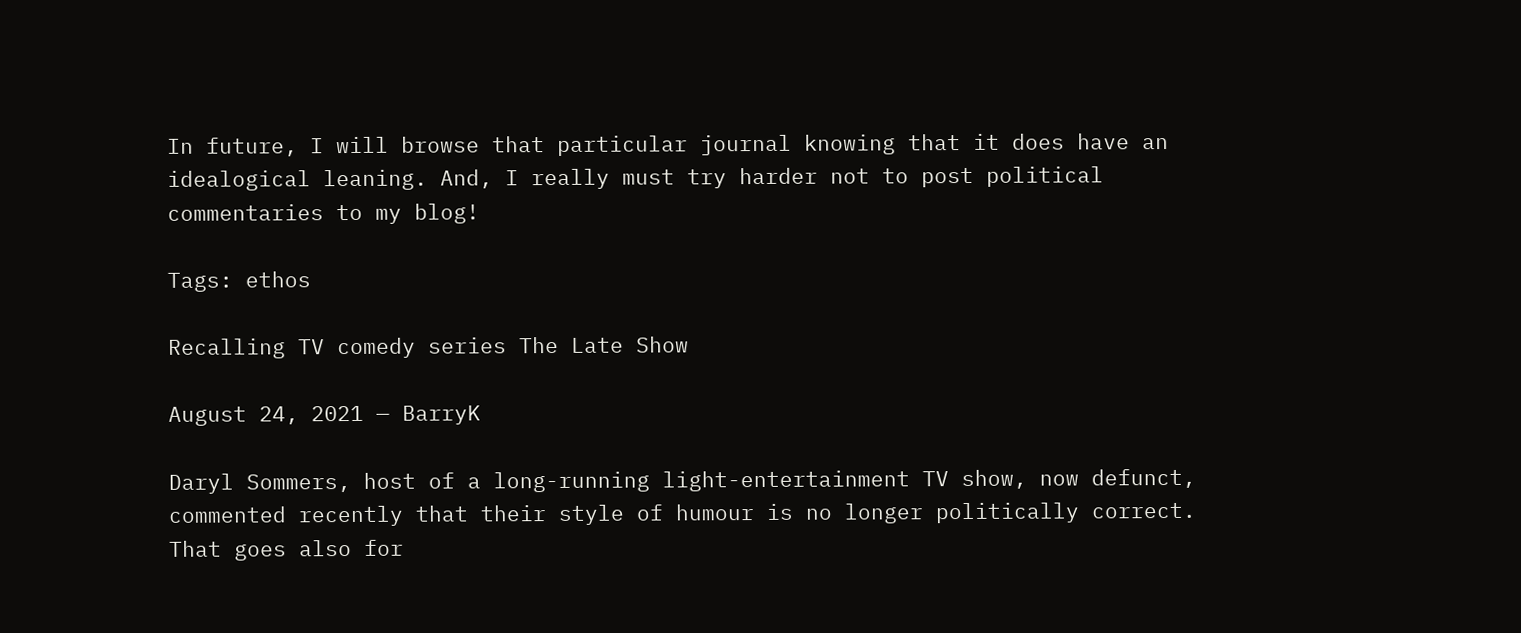In future, I will browse that particular journal knowing that it does have an idealogical leaning. And, I really must try harder not to post political commentaries to my blog!

Tags: ethos

Recalling TV comedy series The Late Show

August 24, 2021 — BarryK

Daryl Sommers, host of a long-running light-entertainment TV show, now defunct, commented recently that their style of humour is no longer politically correct. That goes also for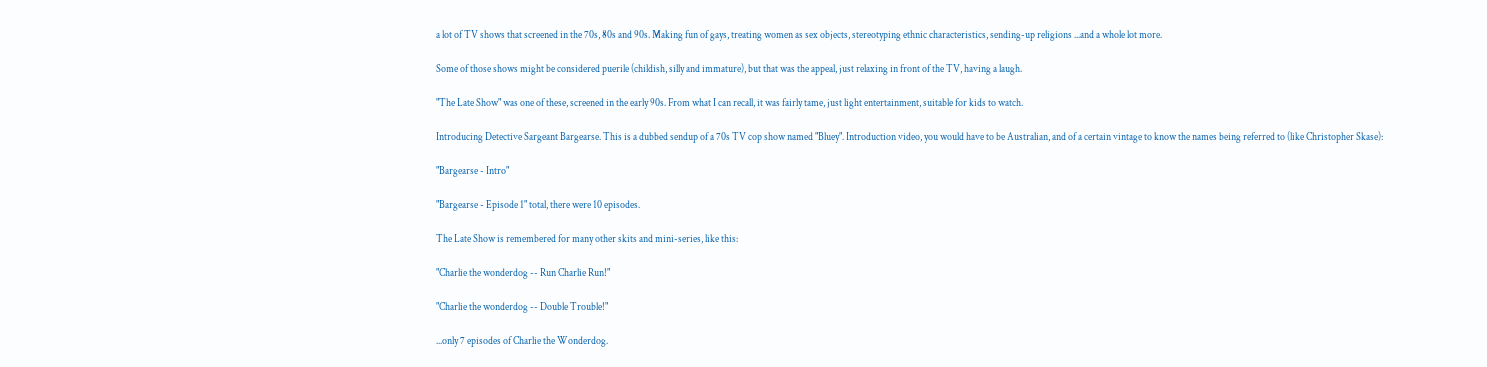a lot of TV shows that screened in the 70s, 80s and 90s. Making fun of gays, treating women as sex objects, stereotyping ethnic characteristics, sending-up religions ...and a whole lot more.

Some of those shows might be considered puerile (childish, silly and immature), but that was the appeal, just relaxing in front of the TV, having a laugh.

"The Late Show" was one of these, screened in the early 90s. From what I can recall, it was fairly tame, just light entertainment, suitable for kids to watch.

Introducing Detective Sargeant Bargearse. This is a dubbed sendup of a 70s TV cop show named "Bluey". Introduction video, you would have to be Australian, and of a certain vintage to know the names being referred to (like Christopher Skase):

"Bargearse - Intro"

"Bargearse - Episode 1" total, there were 10 episodes.

The Late Show is remembered for many other skits and mini-series, like this:

"Charlie the wonderdog -- Run Charlie Run!"

"Charlie the wonderdog -- Double Trouble!"

...only 7 episodes of Charlie the Wonderdog.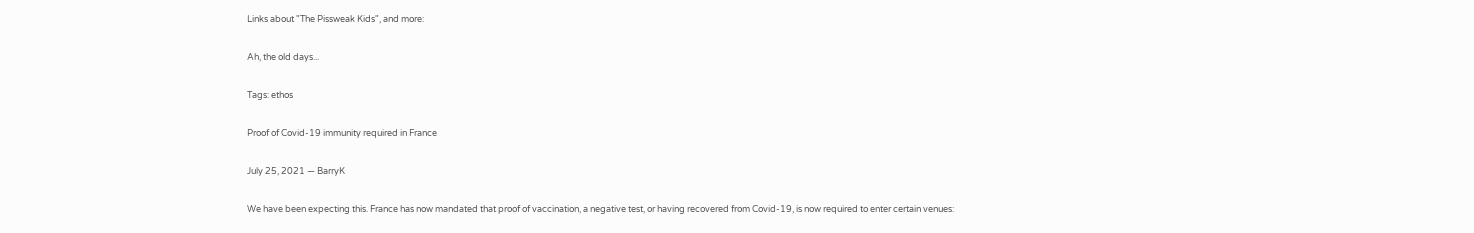Links about "The Pissweak Kids", and more:

Ah, the old days...

Tags: ethos

Proof of Covid-19 immunity required in France

July 25, 2021 — BarryK

We have been expecting this. France has now mandated that proof of vaccination, a negative test, or having recovered from Covid-19, is now required to enter certain venues: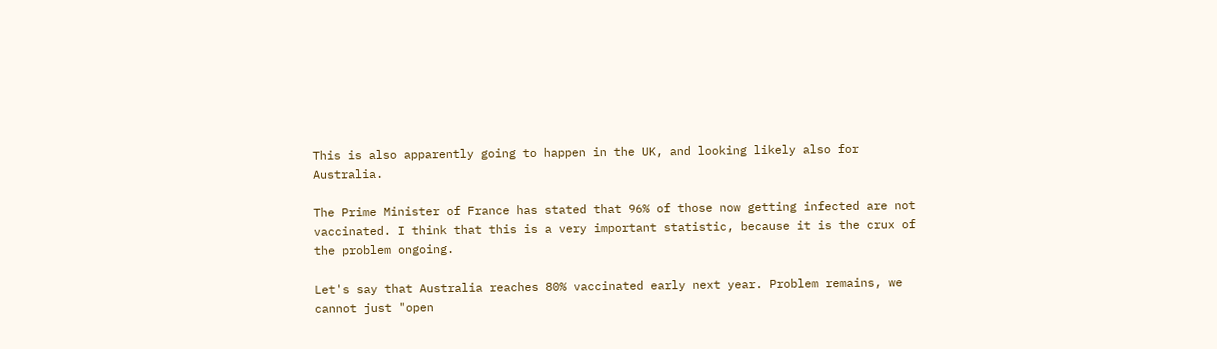This is also apparently going to happen in the UK, and looking likely also for Australia.

The Prime Minister of France has stated that 96% of those now getting infected are not vaccinated. I think that this is a very important statistic, because it is the crux of the problem ongoing.

Let's say that Australia reaches 80% vaccinated early next year. Problem remains, we cannot just "open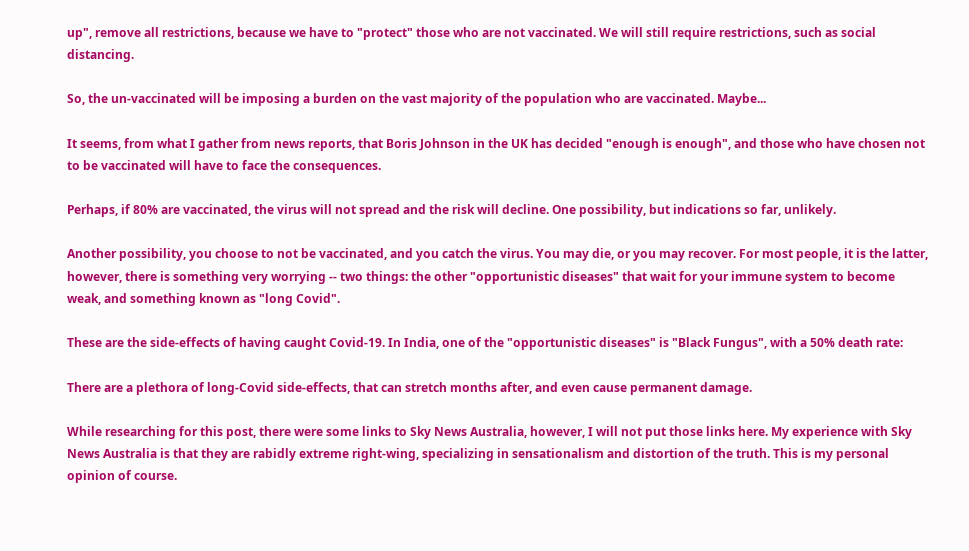up", remove all restrictions, because we have to "protect" those who are not vaccinated. We will still require restrictions, such as social distancing.

So, the un-vaccinated will be imposing a burden on the vast majority of the population who are vaccinated. Maybe...

It seems, from what I gather from news reports, that Boris Johnson in the UK has decided "enough is enough", and those who have chosen not to be vaccinated will have to face the consequences.

Perhaps, if 80% are vaccinated, the virus will not spread and the risk will decline. One possibility, but indications so far, unlikely.

Another possibility, you choose to not be vaccinated, and you catch the virus. You may die, or you may recover. For most people, it is the latter, however, there is something very worrying -- two things: the other "opportunistic diseases" that wait for your immune system to become weak, and something known as "long Covid".

These are the side-effects of having caught Covid-19. In India, one of the "opportunistic diseases" is "Black Fungus", with a 50% death rate:

There are a plethora of long-Covid side-effects, that can stretch months after, and even cause permanent damage.

While researching for this post, there were some links to Sky News Australia, however, I will not put those links here. My experience with Sky News Australia is that they are rabidly extreme right-wing, specializing in sensationalism and distortion of the truth. This is my personal opinion of course.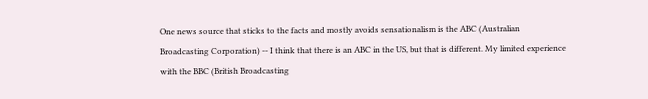One news source that sticks to the facts and mostly avoids sensationalism is the ABC (Australian Broadcasting Corporation) -- I think that there is an ABC in the US, but that is different. My limited experience with the BBC (British Broadcasting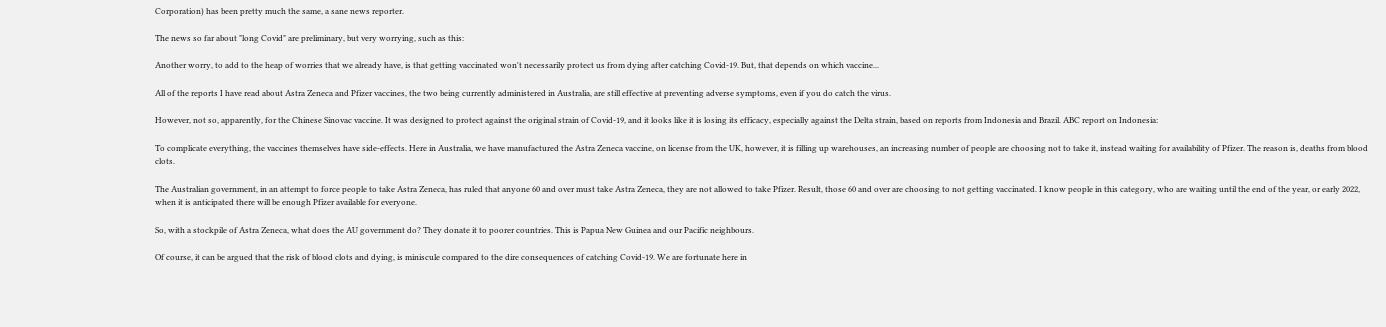Corporation) has been pretty much the same, a sane news reporter.

The news so far about "long Covid" are preliminary, but very worrying, such as this:

Another worry, to add to the heap of worries that we already have, is that getting vaccinated won't necessarily protect us from dying after catching Covid-19. But, that depends on which vaccine...

All of the reports I have read about Astra Zeneca and Pfizer vaccines, the two being currently administered in Australia, are still effective at preventing adverse symptoms, even if you do catch the virus.

However, not so, apparently, for the Chinese Sinovac vaccine. It was designed to protect against the original strain of Covid-19, and it looks like it is losing its efficacy, especially against the Delta strain, based on reports from Indonesia and Brazil. ABC report on Indonesia:

To complicate everything, the vaccines themselves have side-effects. Here in Australia, we have manufactured the Astra Zeneca vaccine, on license from the UK, however, it is filling up warehouses, an increasing number of people are choosing not to take it, instead waiting for availability of Pfizer. The reason is, deaths from blood clots.

The Australian government, in an attempt to force people to take Astra Zeneca, has ruled that anyone 60 and over must take Astra Zeneca, they are not allowed to take Pfizer. Result, those 60 and over are choosing to not getting vaccinated. I know people in this category, who are waiting until the end of the year, or early 2022, when it is anticipated there will be enough Pfizer available for everyone.

So, with a stockpile of Astra Zeneca, what does the AU government do? They donate it to poorer countries. This is Papua New Guinea and our Pacific neighbours.

Of course, it can be argued that the risk of blood clots and dying, is miniscule compared to the dire consequences of catching Covid-19. We are fortunate here in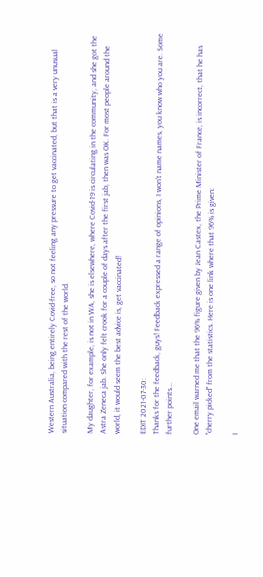Western Australia, being entirely Covid-free, so not feeling any pressure to get vaccinated, but that is a very unusual situation compared with the rest of the world.

My daughter, for example, is not in WA, she is elsewhere, where Covid-19 is circulating in the community, and she got the Astra Zeneca jab. She only felt crook for a couple of days after the first jab, then was OK. For most people around the world, it would seem the best advice is, get vaccinated!

EDIT 2021-07-30:
Thanks for the feedback, guys! Feedback expressed a range of opinions, I won't name names, you know who you are. Some further points...

One email warned me that the 96% figure given by Jean Castex, the Prime Minister of France, is incorrect, that he has "cherry picked" from the statistics. Here is one link where that 96% is given:

I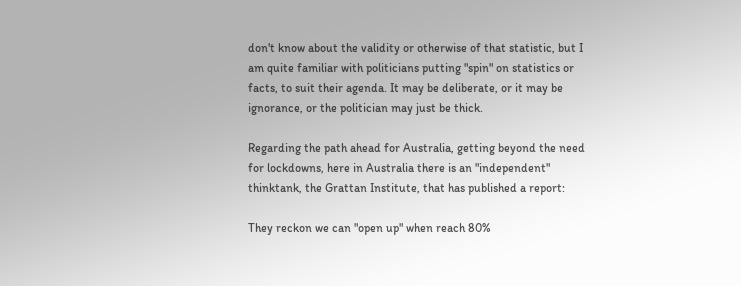don't know about the validity or otherwise of that statistic, but I am quite familiar with politicians putting "spin" on statistics or facts, to suit their agenda. It may be deliberate, or it may be ignorance, or the politician may just be thick.

Regarding the path ahead for Australia, getting beyond the need for lockdowns, here in Australia there is an "independent" thinktank, the Grattan Institute, that has published a report:

They reckon we can "open up" when reach 80%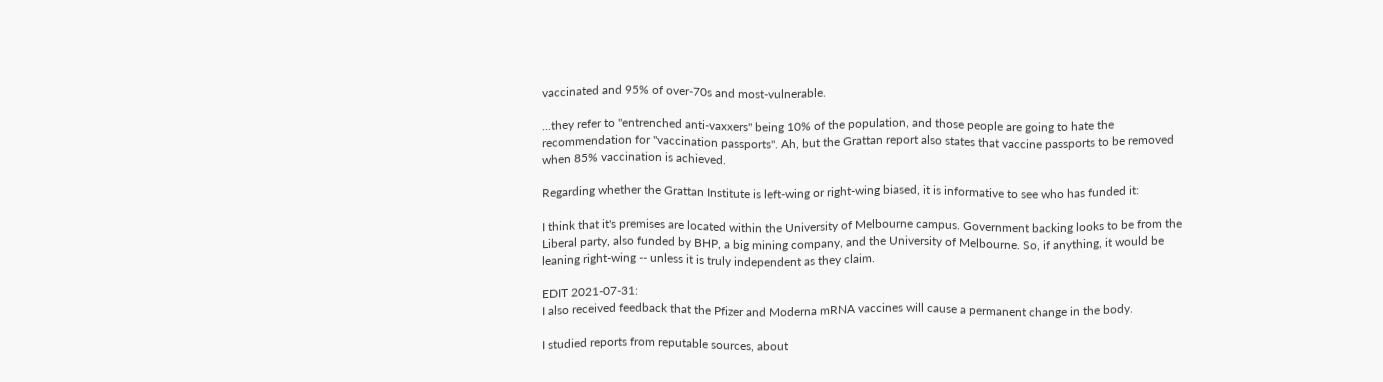vaccinated and 95% of over-70s and most-vulnerable.

...they refer to "entrenched anti-vaxxers" being 10% of the population, and those people are going to hate the recommendation for "vaccination passports". Ah, but the Grattan report also states that vaccine passports to be removed when 85% vaccination is achieved.

Regarding whether the Grattan Institute is left-wing or right-wing biased, it is informative to see who has funded it:

I think that it's premises are located within the University of Melbourne campus. Government backing looks to be from the Liberal party, also funded by BHP, a big mining company, and the University of Melbourne. So, if anything, it would be leaning right-wing -- unless it is truly independent as they claim.

EDIT 2021-07-31:
I also received feedback that the Pfizer and Moderna mRNA vaccines will cause a permanent change in the body.

I studied reports from reputable sources, about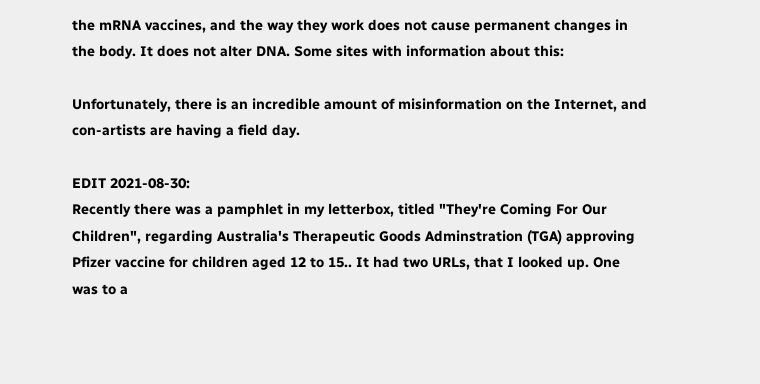the mRNA vaccines, and the way they work does not cause permanent changes in the body. It does not alter DNA. Some sites with information about this:

Unfortunately, there is an incredible amount of misinformation on the Internet, and con-artists are having a field day.

EDIT 2021-08-30:
Recently there was a pamphlet in my letterbox, titled "They're Coming For Our Children", regarding Australia's Therapeutic Goods Adminstration (TGA) approving Pfizer vaccine for children aged 12 to 15.. It had two URLs, that I looked up. One was to a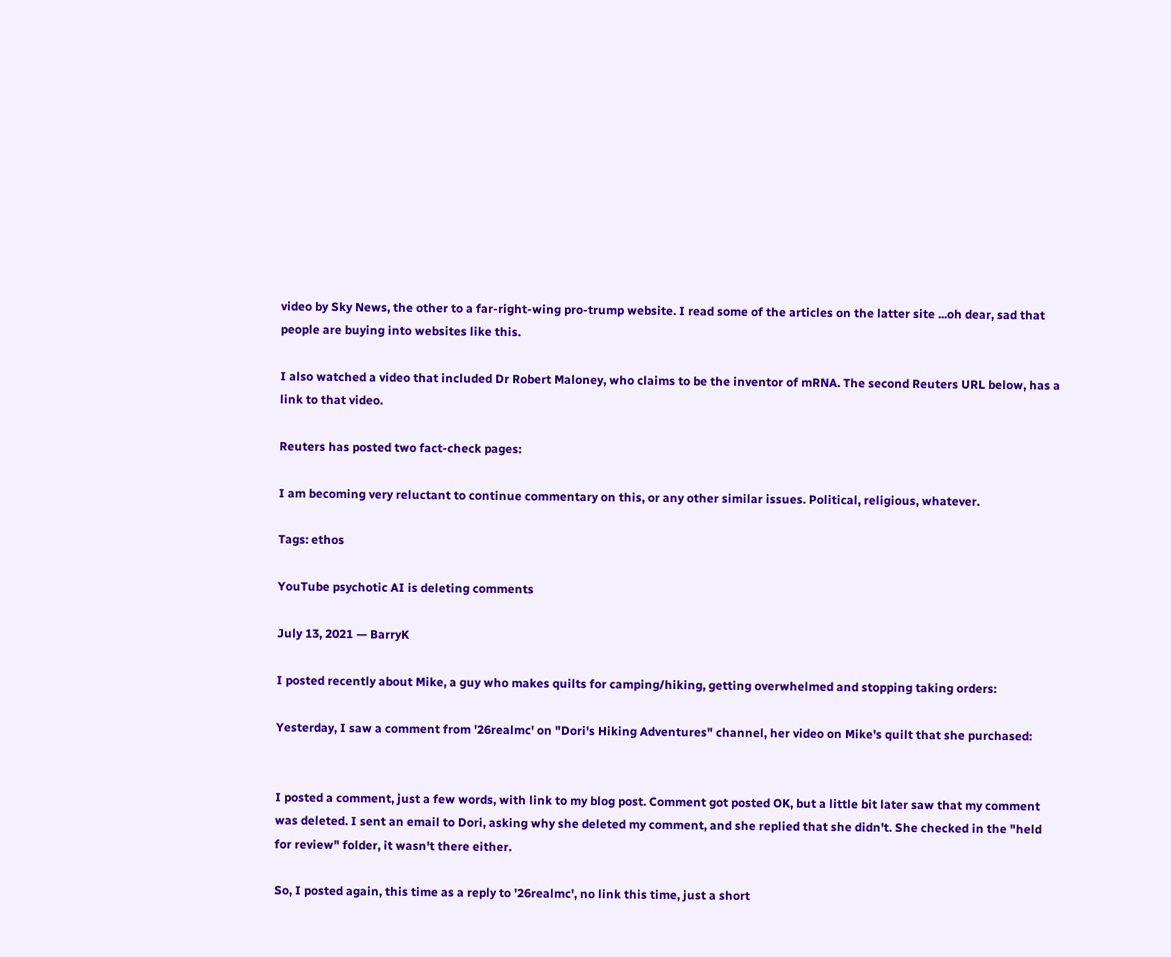video by Sky News, the other to a far-right-wing pro-trump website. I read some of the articles on the latter site ...oh dear, sad that people are buying into websites like this.

I also watched a video that included Dr Robert Maloney, who claims to be the inventor of mRNA. The second Reuters URL below, has a link to that video.

Reuters has posted two fact-check pages:

I am becoming very reluctant to continue commentary on this, or any other similar issues. Political, religious, whatever.

Tags: ethos

YouTube psychotic AI is deleting comments

July 13, 2021 — BarryK

I posted recently about Mike, a guy who makes quilts for camping/hiking, getting overwhelmed and stopping taking orders:

Yesterday, I saw a comment from '26realmc' on "Dori's Hiking Adventures" channel, her video on Mike's quilt that she purchased:


I posted a comment, just a few words, with link to my blog post. Comment got posted OK, but a little bit later saw that my comment was deleted. I sent an email to Dori, asking why she deleted my comment, and she replied that she didn't. She checked in the "held for review" folder, it wasn't there either.

So, I posted again, this time as a reply to '26realmc', no link this time, just a short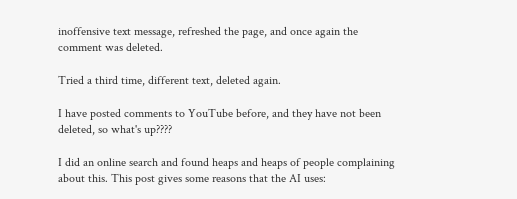inoffensive text message, refreshed the page, and once again the comment was deleted.

Tried a third time, different text, deleted again.

I have posted comments to YouTube before, and they have not been deleted, so what's up????

I did an online search and found heaps and heaps of people complaining about this. This post gives some reasons that the AI uses: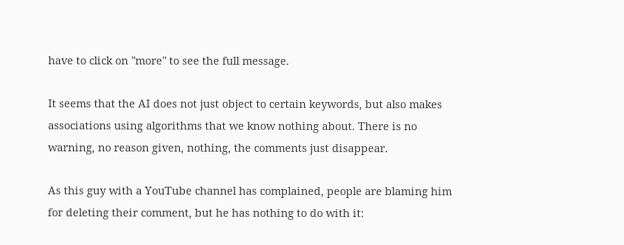have to click on "more" to see the full message.

It seems that the AI does not just object to certain keywords, but also makes associations using algorithms that we know nothing about. There is no warning, no reason given, nothing, the comments just disappear.

As this guy with a YouTube channel has complained, people are blaming him for deleting their comment, but he has nothing to do with it: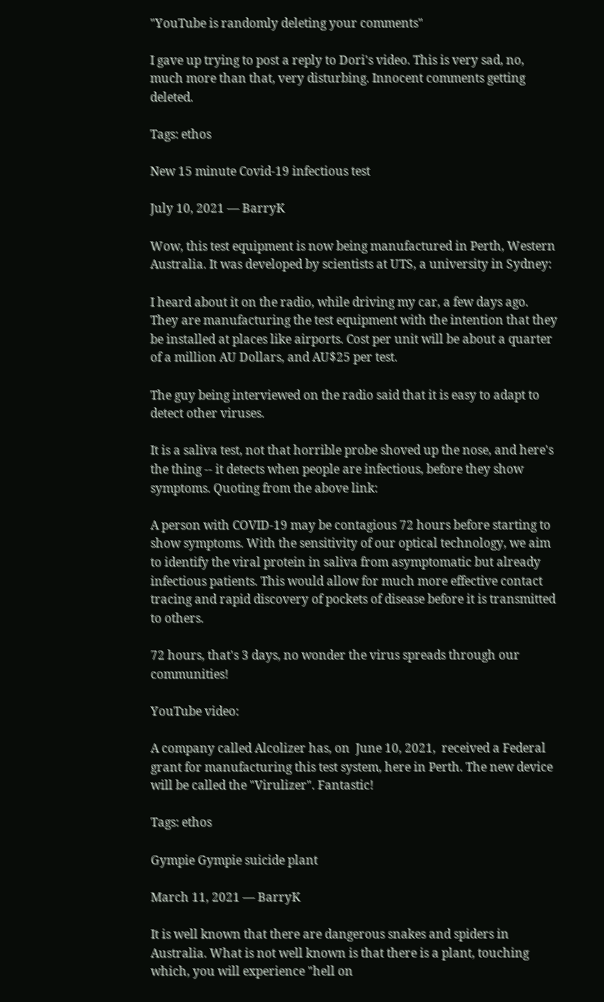"YouTube is randomly deleting your comments"

I gave up trying to post a reply to Dori's video. This is very sad, no, much more than that, very disturbing. Innocent comments getting deleted.

Tags: ethos

New 15 minute Covid-19 infectious test

July 10, 2021 — BarryK

Wow, this test equipment is now being manufactured in Perth, Western Australia. It was developed by scientists at UTS, a university in Sydney:

I heard about it on the radio, while driving my car, a few days ago. They are manufacturing the test equipment with the intention that they be installed at places like airports. Cost per unit will be about a quarter of a million AU Dollars, and AU$25 per test.

The guy being interviewed on the radio said that it is easy to adapt to detect other viruses.

It is a saliva test, not that horrible probe shoved up the nose, and here's the thing -- it detects when people are infectious, before they show symptoms. Quoting from the above link:

A person with COVID-19 may be contagious 72 hours before starting to show symptoms. With the sensitivity of our optical technology, we aim to identify the viral protein in saliva from asymptomatic but already infectious patients. This would allow for much more effective contact tracing and rapid discovery of pockets of disease before it is transmitted to others.

72 hours, that's 3 days, no wonder the virus spreads through our communities!

YouTube video:

A company called Alcolizer has, on  June 10, 2021,  received a Federal grant for manufacturing this test system, here in Perth. The new device will be called the "Virulizer". Fantastic!

Tags: ethos

Gympie Gympie suicide plant

March 11, 2021 — BarryK

It is well known that there are dangerous snakes and spiders in Australia. What is not well known is that there is a plant, touching which, you will experience "hell on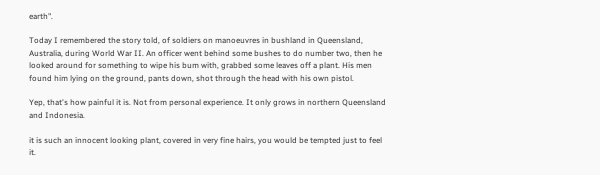earth".

Today I remembered the story told, of soldiers on manoeuvres in bushland in Queensland, Australia, during World War II. An officer went behind some bushes to do number two, then he looked around for something to wipe his bum with, grabbed some leaves off a plant. His men found him lying on the ground, pants down, shot through the head with his own pistol.

Yep, that's how painful it is. Not from personal experience. It only grows in northern Queensland and Indonesia.

it is such an innocent looking plant, covered in very fine hairs, you would be tempted just to feel it.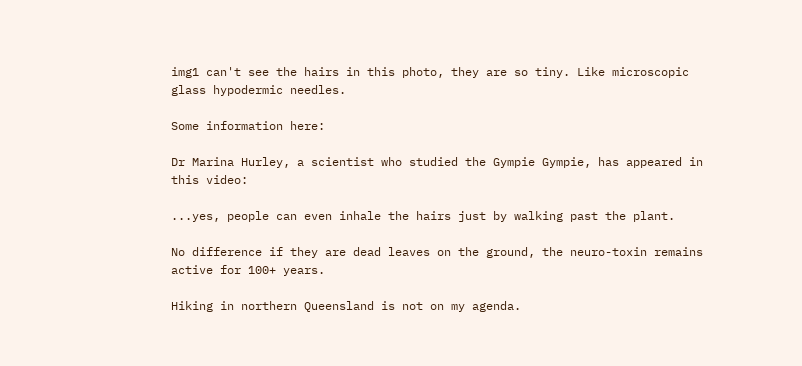img1 can't see the hairs in this photo, they are so tiny. Like microscopic glass hypodermic needles.

Some information here:

Dr Marina Hurley, a scientist who studied the Gympie Gympie, has appeared in this video:

...yes, people can even inhale the hairs just by walking past the plant.

No difference if they are dead leaves on the ground, the neuro-toxin remains active for 100+ years.

Hiking in northern Queensland is not on my agenda.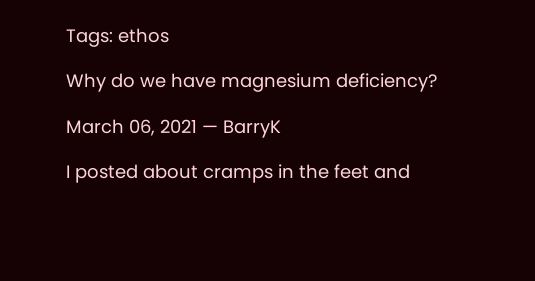Tags: ethos

Why do we have magnesium deficiency?

March 06, 2021 — BarryK

I posted about cramps in the feet and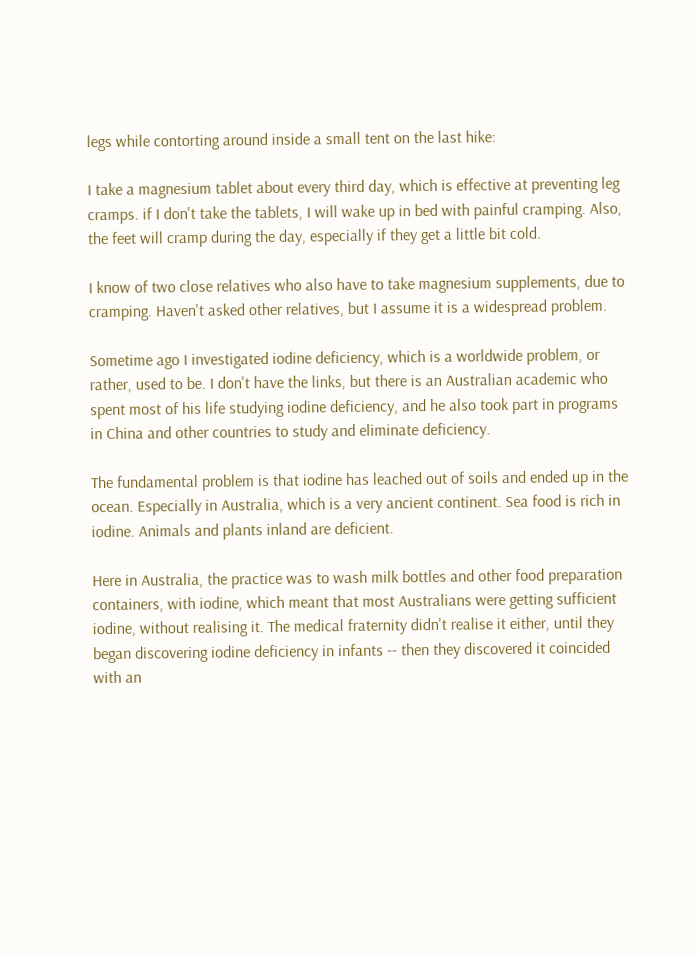legs while contorting around inside a small tent on the last hike:

I take a magnesium tablet about every third day, which is effective at preventing leg cramps. if I don't take the tablets, I will wake up in bed with painful cramping. Also, the feet will cramp during the day, especially if they get a little bit cold.

I know of two close relatives who also have to take magnesium supplements, due to cramping. Haven't asked other relatives, but I assume it is a widespread problem.

Sometime ago I investigated iodine deficiency, which is a worldwide problem, or rather, used to be. I don't have the links, but there is an Australian academic who spent most of his life studying iodine deficiency, and he also took part in programs in China and other countries to study and eliminate deficiency.

The fundamental problem is that iodine has leached out of soils and ended up in the ocean. Especially in Australia, which is a very ancient continent. Sea food is rich in iodine. Animals and plants inland are deficient.

Here in Australia, the practice was to wash milk bottles and other food preparation containers, with iodine, which meant that most Australians were getting sufficient iodine, without realising it. The medical fraternity didn't realise it either, until they began discovering iodine deficiency in infants -- then they discovered it coincided with an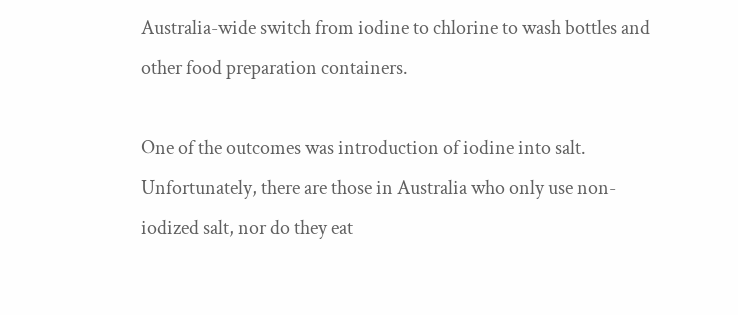Australia-wide switch from iodine to chlorine to wash bottles and other food preparation containers.

One of the outcomes was introduction of iodine into salt. Unfortunately, there are those in Australia who only use non-iodized salt, nor do they eat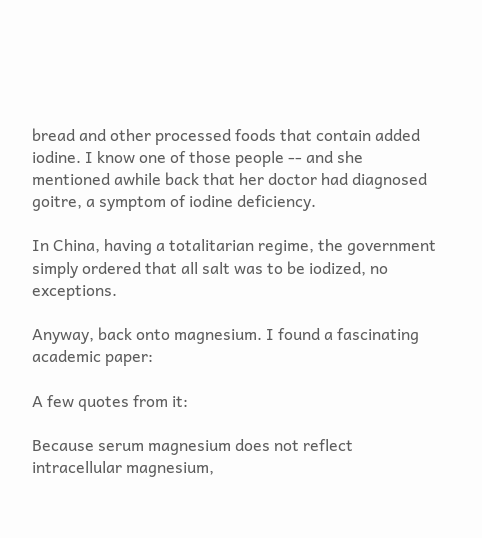bread and other processed foods that contain added iodine. I know one of those people -- and she mentioned awhile back that her doctor had diagnosed goitre, a symptom of iodine deficiency.

In China, having a totalitarian regime, the government simply ordered that all salt was to be iodized, no exceptions.

Anyway, back onto magnesium. I found a fascinating academic paper:

A few quotes from it:

Because serum magnesium does not reflect intracellular magnesium,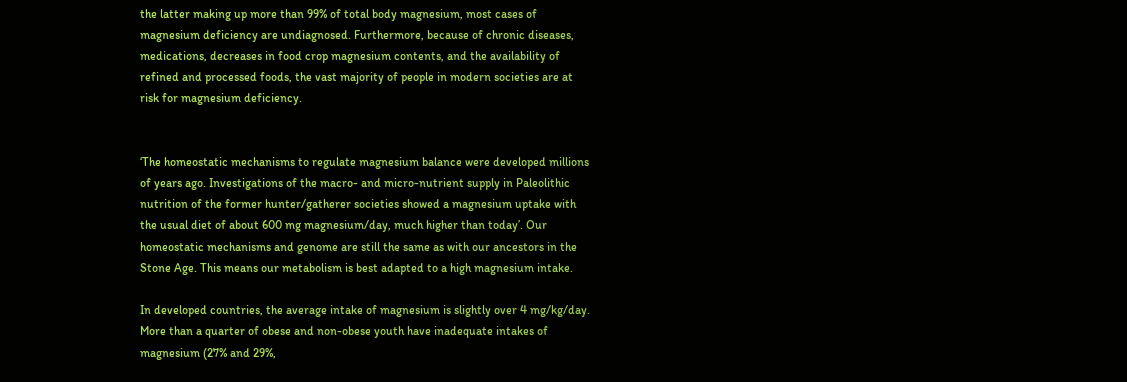the latter making up more than 99% of total body magnesium, most cases of magnesium deficiency are undiagnosed. Furthermore, because of chronic diseases, medications, decreases in food crop magnesium contents, and the availability of refined and processed foods, the vast majority of people in modern societies are at risk for magnesium deficiency.


‘The homeostatic mechanisms to regulate magnesium balance were developed millions of years ago. Investigations of the macro- and micro-nutrient supply in Paleolithic nutrition of the former hunter/gatherer societies showed a magnesium uptake with the usual diet of about 600 mg magnesium/day, much higher than today’. Our homeostatic mechanisms and genome are still the same as with our ancestors in the Stone Age. This means our metabolism is best adapted to a high magnesium intake.

In developed countries, the average intake of magnesium is slightly over 4 mg/kg/day. More than a quarter of obese and non-obese youth have inadequate intakes of magnesium (27% and 29%,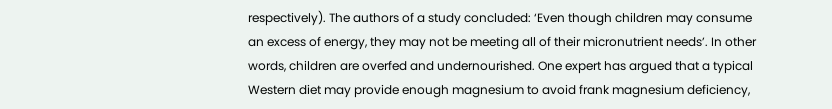respectively). The authors of a study concluded: ‘Even though children may consume an excess of energy, they may not be meeting all of their micronutrient needs’. In other words, children are overfed and undernourished. One expert has argued that a typical Western diet may provide enough magnesium to avoid frank magnesium deficiency,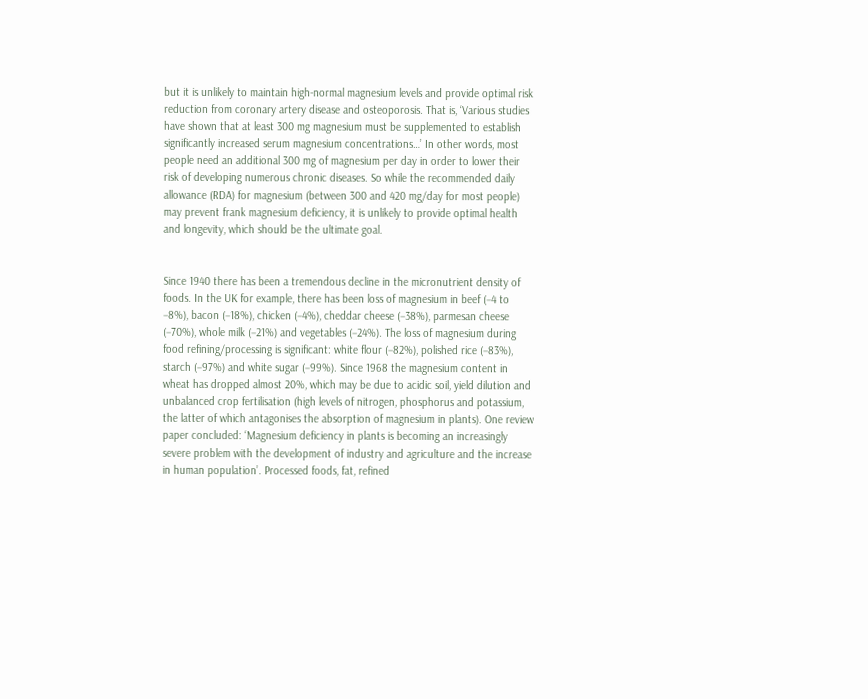but it is unlikely to maintain high-normal magnesium levels and provide optimal risk reduction from coronary artery disease and osteoporosis. That is, ‘Various studies have shown that at least 300 mg magnesium must be supplemented to establish significantly increased serum magnesium concentrations…’ In other words, most people need an additional 300 mg of magnesium per day in order to lower their risk of developing numerous chronic diseases. So while the recommended daily allowance (RDA) for magnesium (between 300 and 420 mg/day for most people) may prevent frank magnesium deficiency, it is unlikely to provide optimal health and longevity, which should be the ultimate goal.


Since 1940 there has been a tremendous decline in the micronutrient density of foods. In the UK for example, there has been loss of magnesium in beef (−4 to −8%), bacon (−18%), chicken (−4%), cheddar cheese (−38%), parmesan cheese (−70%), whole milk (−21%) and vegetables (−24%). The loss of magnesium during food refining/processing is significant: white flour (−82%), polished rice (−83%), starch (−97%) and white sugar (−99%). Since 1968 the magnesium content in wheat has dropped almost 20%, which may be due to acidic soil, yield dilution and unbalanced crop fertilisation (high levels of nitrogen, phosphorus and potassium, the latter of which antagonises the absorption of magnesium in plants). One review paper concluded: ‘Magnesium deficiency in plants is becoming an increasingly severe problem with the development of industry and agriculture and the increase in human population’. Processed foods, fat, refined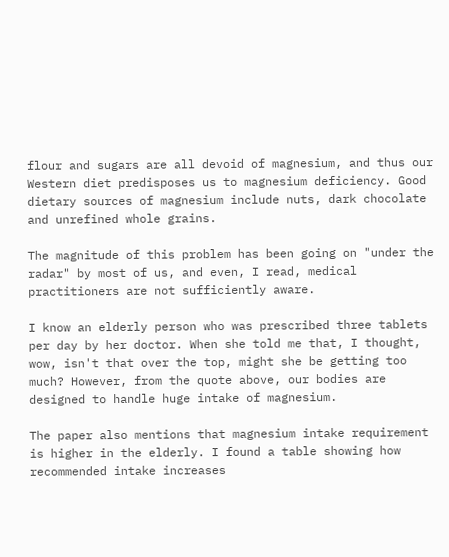flour and sugars are all devoid of magnesium, and thus our Western diet predisposes us to magnesium deficiency. Good dietary sources of magnesium include nuts, dark chocolate and unrefined whole grains.

The magnitude of this problem has been going on "under the radar" by most of us, and even, I read, medical practitioners are not sufficiently aware.

I know an elderly person who was prescribed three tablets per day by her doctor. When she told me that, I thought, wow, isn't that over the top, might she be getting too much? However, from the quote above, our bodies are designed to handle huge intake of magnesium.

The paper also mentions that magnesium intake requirement is higher in the elderly. I found a table showing how recommended intake increases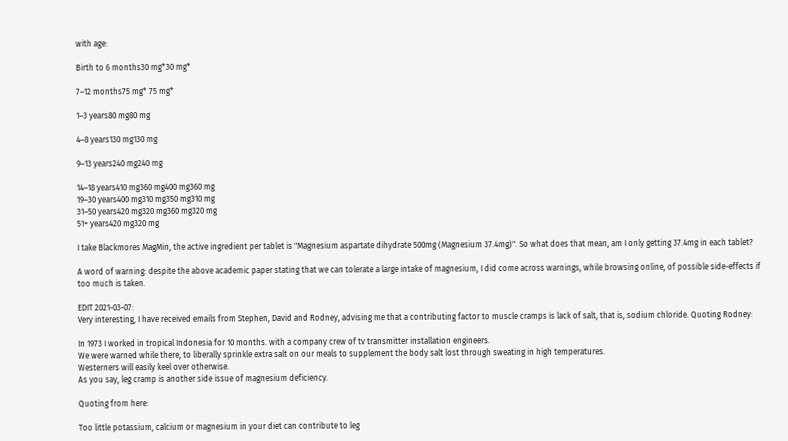with age:

Birth to 6 months30 mg*30 mg*

7–12 months75 mg* 75 mg*

1–3 years80 mg80 mg

4–8 years130 mg130 mg

9–13 years240 mg240 mg

14–18 years410 mg360 mg400 mg360 mg
19–30 years400 mg310 mg350 mg310 mg
31–50 years420 mg320 mg360 mg320 mg
51+ years420 mg320 mg

I take Blackmores MagMin, the active ingredient per tablet is "Magnesium aspartate dihydrate 500mg (Magnesium 37.4mg)". So what does that mean, am I only getting 37.4mg in each tablet?

A word of warning: despite the above academic paper stating that we can tolerate a large intake of magnesium, I did come across warnings, while browsing online, of possible side-effects if too much is taken.

EDIT 2021-03-07:
Very interesting, I have received emails from Stephen, David and Rodney, advising me that a contributing factor to muscle cramps is lack of salt, that is, sodium chloride. Quoting Rodney:

In 1973 I worked in tropical Indonesia for 10 months. with a company crew of tv transmitter installation engineers.
We were warned while there, to liberally sprinkle extra salt on our meals to supplement the body salt lost through sweating in high temperatures.
Westerners will easily keel over otherwise.
As you say, leg cramp is another side issue of magnesium deficiency.

Quoting from here:

Too little potassium, calcium or magnesium in your diet can contribute to leg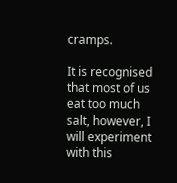cramps.

It is recognised that most of us eat too much salt, however, I will experiment with this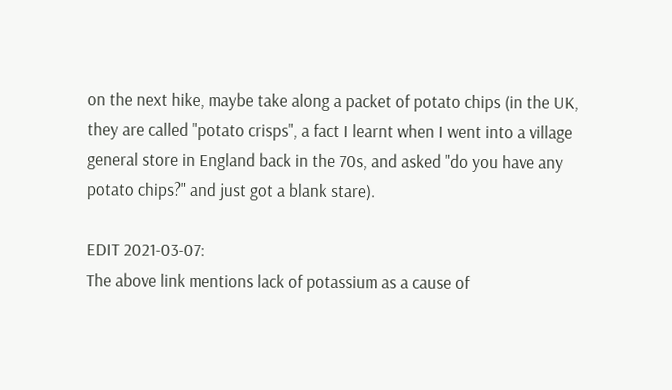on the next hike, maybe take along a packet of potato chips (in the UK, they are called "potato crisps", a fact I learnt when I went into a village general store in England back in the 70s, and asked "do you have any potato chips?" and just got a blank stare).

EDIT 2021-03-07:
The above link mentions lack of potassium as a cause of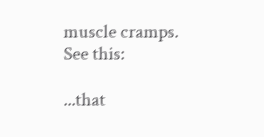muscle cramps. See this:

...that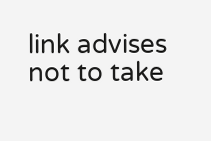link advises not to take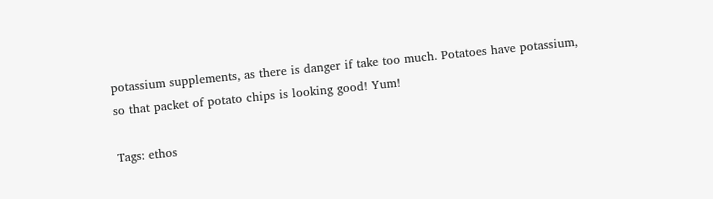potassium supplements, as there is danger if take too much. Potatoes have potassium, so that packet of potato chips is looking good! Yum!

Tags: ethos